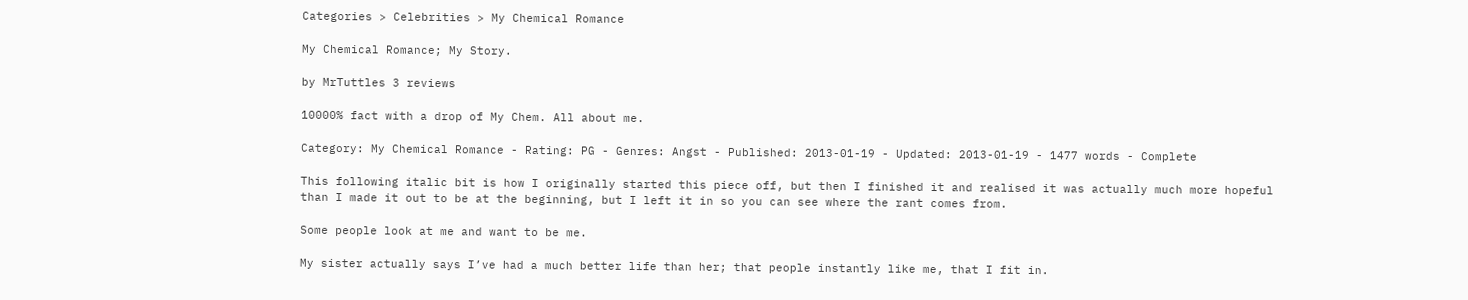Categories > Celebrities > My Chemical Romance

My Chemical Romance; My Story.

by MrTuttles 3 reviews

10000% fact with a drop of My Chem. All about me.

Category: My Chemical Romance - Rating: PG - Genres: Angst - Published: 2013-01-19 - Updated: 2013-01-19 - 1477 words - Complete

This following italic bit is how I originally started this piece off, but then I finished it and realised it was actually much more hopeful than I made it out to be at the beginning, but I left it in so you can see where the rant comes from.

Some people look at me and want to be me.

My sister actually says I’ve had a much better life than her; that people instantly like me, that I fit in.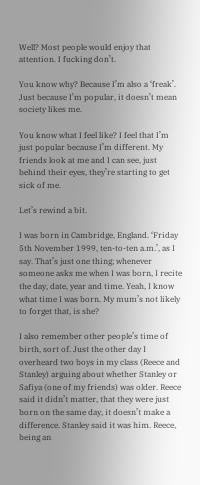Well? Most people would enjoy that attention. I fucking don’t.

You know why? Because I’m also a ‘freak’. Just because I’m popular, it doesn’t mean society likes me.

You know what I feel like? I feel that I’m just popular because I’m different. My friends look at me and I can see, just behind their eyes, they’re starting to get sick of me.

Let’s rewind a bit.

I was born in Cambridge, England. ‘Friday 5th November 1999, ten-to-ten a.m.’, as I say. That’s just one thing; whenever someone asks me when I was born, I recite the day, date, year and time. Yeah, I know what time I was born. My mum’s not likely to forget that, is she?

I also remember other people’s time of birth, sort of. Just the other day I overheard two boys in my class (Reece and Stanley) arguing about whether Stanley or Safiya (one of my friends) was older. Reece said it didn’t matter, that they were just born on the same day, it doesn’t make a difference. Stanley said it was him. Reece, being an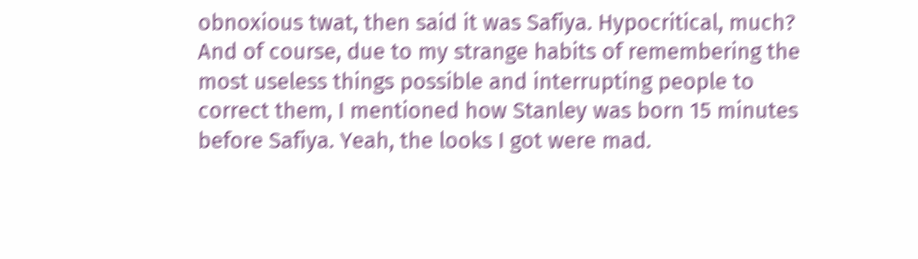obnoxious twat, then said it was Safiya. Hypocritical, much? And of course, due to my strange habits of remembering the most useless things possible and interrupting people to correct them, I mentioned how Stanley was born 15 minutes before Safiya. Yeah, the looks I got were mad.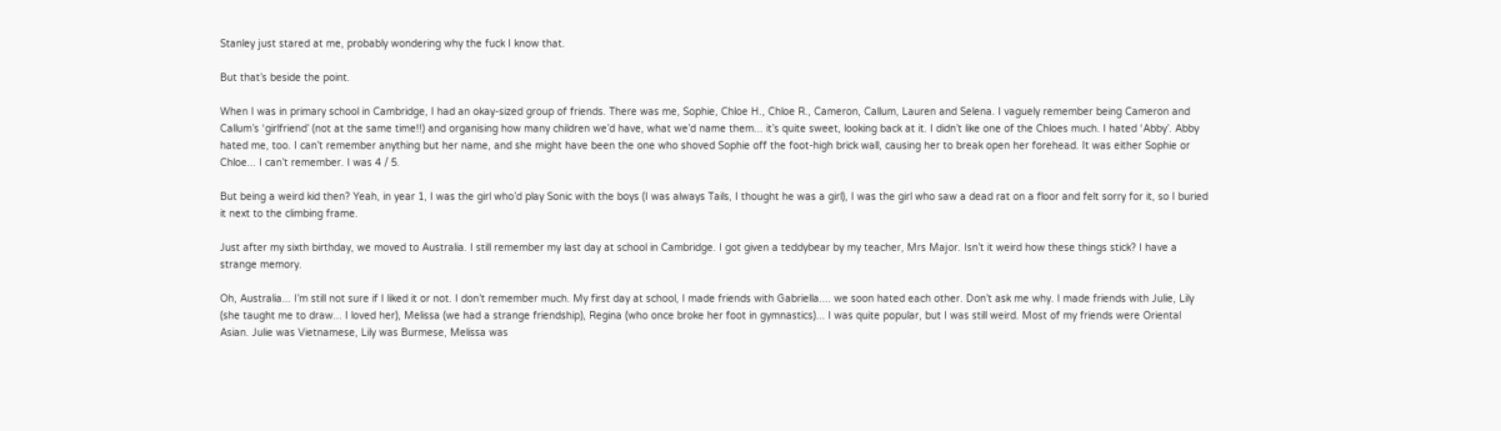Stanley just stared at me, probably wondering why the fuck I know that.

But that’s beside the point.

When I was in primary school in Cambridge, I had an okay-sized group of friends. There was me, Sophie, Chloe H., Chloe R., Cameron, Callum, Lauren and Selena. I vaguely remember being Cameron and Callum’s ‘girlfriend’ (not at the same time!!) and organising how many children we’d have, what we’d name them... it’s quite sweet, looking back at it. I didn’t like one of the Chloes much. I hated ‘Abby’. Abby hated me, too. I can’t remember anything but her name, and she might have been the one who shoved Sophie off the foot-high brick wall, causing her to break open her forehead. It was either Sophie or Chloe... I can’t remember. I was 4 / 5.

But being a weird kid then? Yeah, in year 1, I was the girl who’d play Sonic with the boys (I was always Tails, I thought he was a girl), I was the girl who saw a dead rat on a floor and felt sorry for it, so I buried it next to the climbing frame.

Just after my sixth birthday, we moved to Australia. I still remember my last day at school in Cambridge. I got given a teddybear by my teacher, Mrs Major. Isn’t it weird how these things stick? I have a strange memory.

Oh, Australia... I’m still not sure if I liked it or not. I don’t remember much. My first day at school, I made friends with Gabriella.... we soon hated each other. Don’t ask me why. I made friends with Julie, Lily (she taught me to draw... I loved her), Melissa (we had a strange friendship), Regina (who once broke her foot in gymnastics)... I was quite popular, but I was still weird. Most of my friends were Oriental Asian. Julie was Vietnamese, Lily was Burmese, Melissa was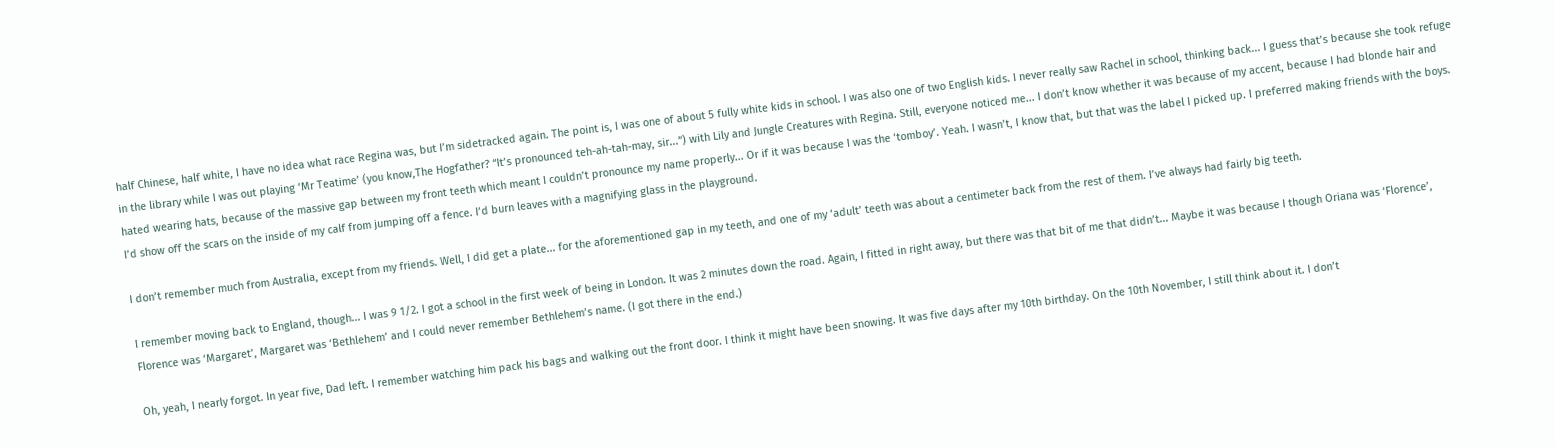half Chinese, half white, I have no idea what race Regina was, but I’m sidetracked again. The point is, I was one of about 5 fully white kids in school. I was also one of two English kids. I never really saw Rachel in school, thinking back... I guess that’s because she took refuge in the library while I was out playing ‘Mr Teatime’ (you know,The Hogfather? “It’s pronounced teh-ah-tah-may, sir...”) with Lily and Jungle Creatures with Regina. Still, everyone noticed me... I don’t know whether it was because of my accent, because I had blonde hair and hated wearing hats, because of the massive gap between my front teeth which meant I couldn’t pronounce my name properly... Or if it was because I was the ‘tomboy’. Yeah. I wasn’t, I know that, but that was the label I picked up. I preferred making friends with the boys. I’d show off the scars on the inside of my calf from jumping off a fence. I’d burn leaves with a magnifying glass in the playground.

I don’t remember much from Australia, except from my friends. Well, I did get a plate... for the aforementioned gap in my teeth, and one of my ‘adult’ teeth was about a centimeter back from the rest of them. I’ve always had fairly big teeth.

I remember moving back to England, though... I was 9 1/2. I got a school in the first week of being in London. It was 2 minutes down the road. Again, I fitted in right away, but there was that bit of me that didn’t... Maybe it was because I though Oriana was ‘Florence’, Florence was ‘Margaret’, Margaret was ‘Bethlehem’ and I could never remember Bethlehem’s name. (I got there in the end.)

Oh, yeah, I nearly forgot. In year five, Dad left. I remember watching him pack his bags and walking out the front door. I think it might have been snowing. It was five days after my 10th birthday. On the 10th November, I still think about it. I don’t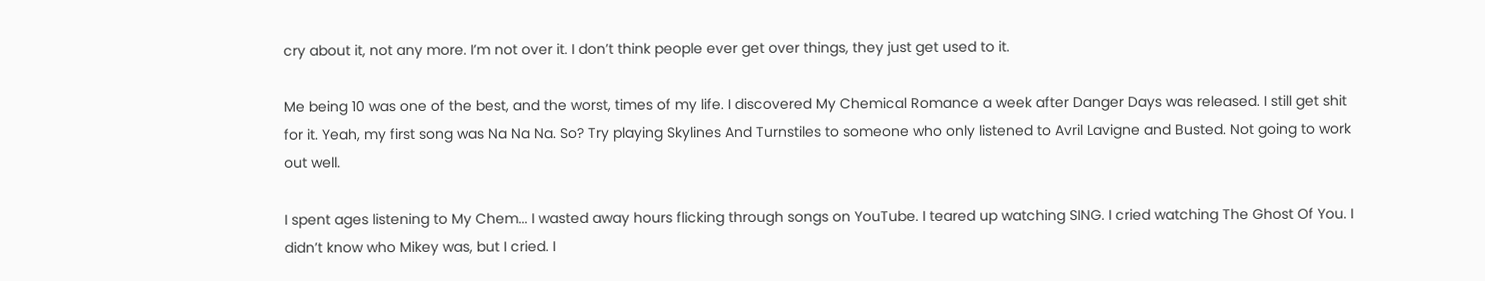cry about it, not any more. I’m not over it. I don’t think people ever get over things, they just get used to it.

Me being 10 was one of the best, and the worst, times of my life. I discovered My Chemical Romance a week after Danger Days was released. I still get shit for it. Yeah, my first song was Na Na Na. So? Try playing Skylines And Turnstiles to someone who only listened to Avril Lavigne and Busted. Not going to work out well.

I spent ages listening to My Chem... I wasted away hours flicking through songs on YouTube. I teared up watching SING. I cried watching The Ghost Of You. I didn’t know who Mikey was, but I cried. I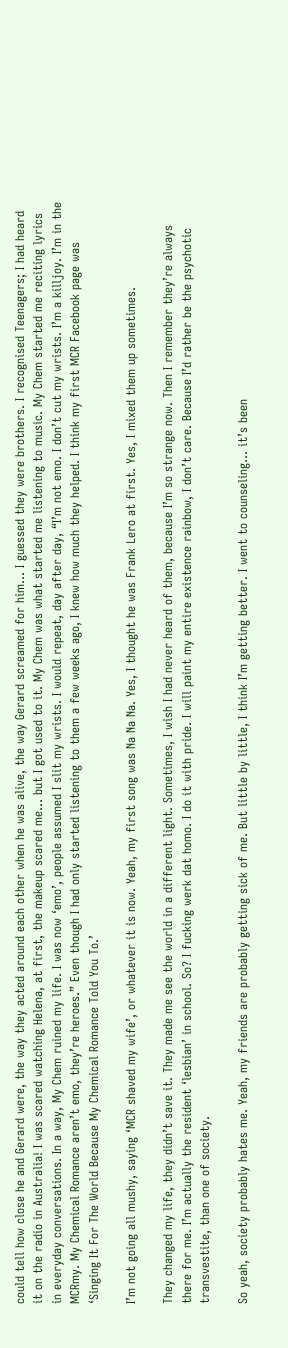could tell how close he and Gerard were, the way they acted around each other when he was alive, the way Gerard screamed for him... I guessed they were brothers. I recognised Teenagers; I had heard it on the radio in Australia! I was scared watching Helena, at first, the makeup scared me... but I got used to it. My Chem was what started me listening to music. My Chem started me reciting lyrics in everyday conversations. In a way, My Chem ruined my life. I was now ‘emo’, people assumed I slit my wrists. I would repeat, day after day, “I’m not emo. I don’t cut my wrists. I’m a killjoy. I’m in the MCRmy. My Chemical Romance aren’t emo, they’re heroes.” Even though I had only started listening to them a few weeks ago, I knew how much they helped. I think my first MCR Facebook page was ‘Singing It For The World Because My Chemical Romance Told You To.’

I’m not going all mushy, saying ‘MCR shaved my wife’, or whatever it is now. Yeah, my first song was Na Na Na. Yes, I thought he was Frank Lero at first. Yes, I mixed them up sometimes.

They changed my life, they didn’t save it. They made me see the world in a different light. Sometimes, I wish I had never heard of them, because I’m so strange now. Then I remember they’re always there for me. I’m actually the resident ‘lesbian’ in school. So? I fucking werk dat homo. I do it with pride. I will paint my entire existence rainbow, I don’t care. Because I’d rather be the psychotic transvestite, than one of society.

So yeah, society probably hates me. Yeah, my friends are probably getting sick of me. But little by little, I think I’m getting better. I went to counseling... it’s been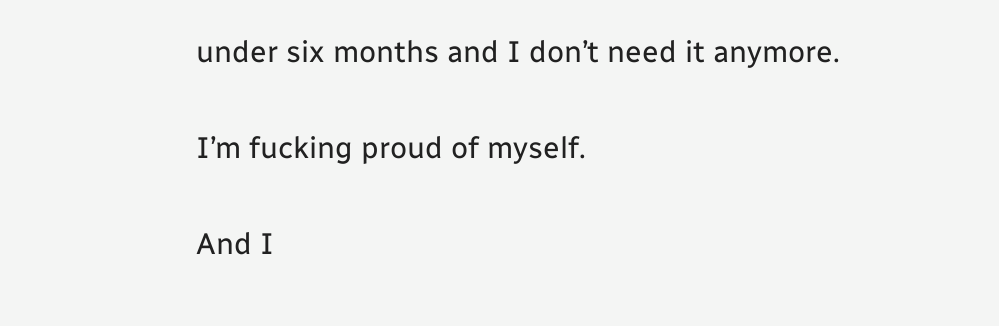under six months and I don’t need it anymore.

I’m fucking proud of myself.

And I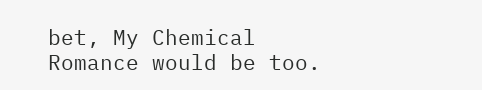bet, My Chemical Romance would be too.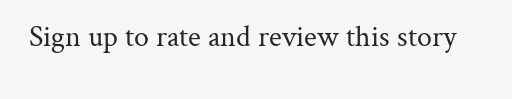Sign up to rate and review this story